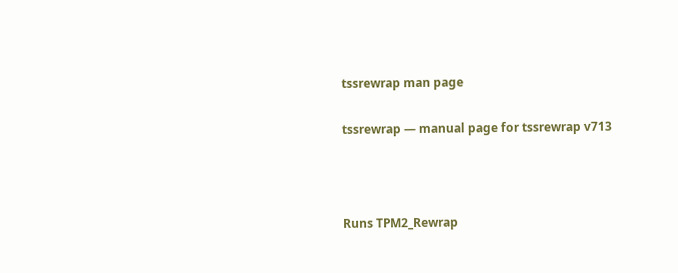tssrewrap man page

tssrewrap — manual page for tssrewrap v713



Runs TPM2_Rewrap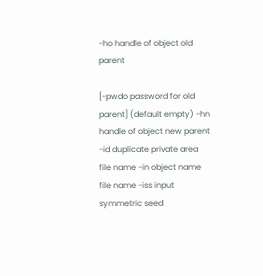-ho handle of object old parent

[-pwdo password for old parent] (default empty) -hn handle of object new parent -id duplicate private area file name -in object name file name -iss input symmetric seed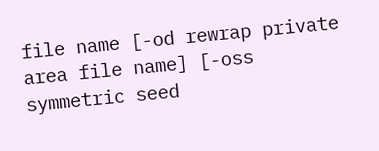file name [-od rewrap private area file name] [-oss symmetric seed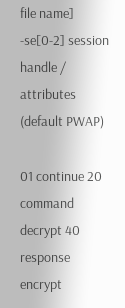file name] -se[0-2] session handle / attributes (default PWAP)

01 continue 20 command decrypt 40 response encrypt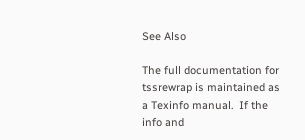See Also

The full documentation for tssrewrap is maintained as a Texinfo manual.  If the info and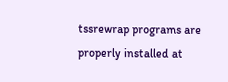tssrewrap programs are properly installed at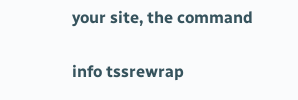your site, the command

info tssrewrap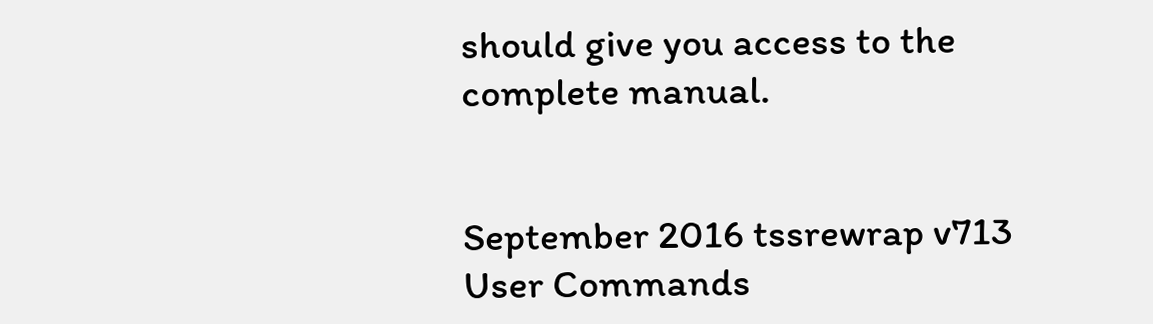should give you access to the complete manual.


September 2016 tssrewrap v713 User Commands